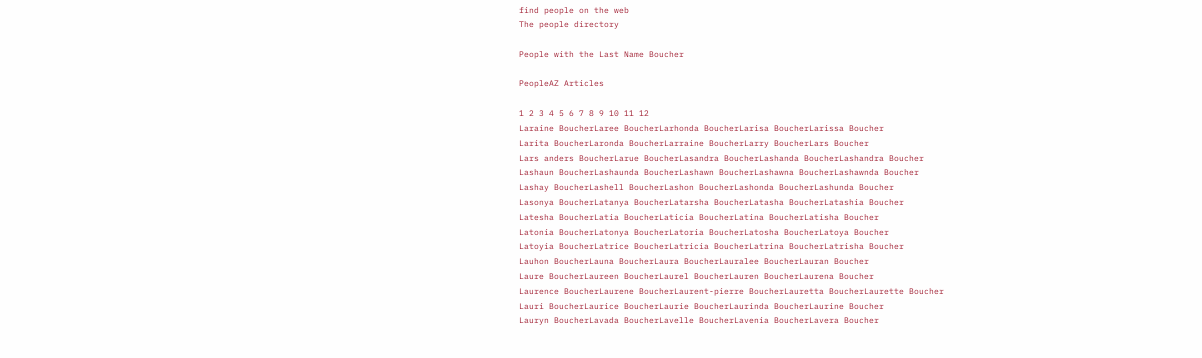find people on the web
The people directory

People with the Last Name Boucher

PeopleAZ Articles

1 2 3 4 5 6 7 8 9 10 11 12
Laraine BoucherLaree BoucherLarhonda BoucherLarisa BoucherLarissa Boucher
Larita BoucherLaronda BoucherLarraine BoucherLarry BoucherLars Boucher
Lars anders BoucherLarue BoucherLasandra BoucherLashanda BoucherLashandra Boucher
Lashaun BoucherLashaunda BoucherLashawn BoucherLashawna BoucherLashawnda Boucher
Lashay BoucherLashell BoucherLashon BoucherLashonda BoucherLashunda Boucher
Lasonya BoucherLatanya BoucherLatarsha BoucherLatasha BoucherLatashia Boucher
Latesha BoucherLatia BoucherLaticia BoucherLatina BoucherLatisha Boucher
Latonia BoucherLatonya BoucherLatoria BoucherLatosha BoucherLatoya Boucher
Latoyia BoucherLatrice BoucherLatricia BoucherLatrina BoucherLatrisha Boucher
Lauhon BoucherLauna BoucherLaura BoucherLauralee BoucherLauran Boucher
Laure BoucherLaureen BoucherLaurel BoucherLauren BoucherLaurena Boucher
Laurence BoucherLaurene BoucherLaurent-pierre BoucherLauretta BoucherLaurette Boucher
Lauri BoucherLaurice BoucherLaurie BoucherLaurinda BoucherLaurine Boucher
Lauryn BoucherLavada BoucherLavelle BoucherLavenia BoucherLavera Boucher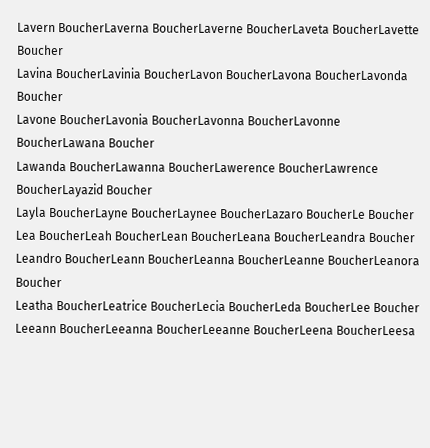Lavern BoucherLaverna BoucherLaverne BoucherLaveta BoucherLavette Boucher
Lavina BoucherLavinia BoucherLavon BoucherLavona BoucherLavonda Boucher
Lavone BoucherLavonia BoucherLavonna BoucherLavonne BoucherLawana Boucher
Lawanda BoucherLawanna BoucherLawerence BoucherLawrence BoucherLayazid Boucher
Layla BoucherLayne BoucherLaynee BoucherLazaro BoucherLe Boucher
Lea BoucherLeah BoucherLean BoucherLeana BoucherLeandra Boucher
Leandro BoucherLeann BoucherLeanna BoucherLeanne BoucherLeanora Boucher
Leatha BoucherLeatrice BoucherLecia BoucherLeda BoucherLee Boucher
Leeann BoucherLeeanna BoucherLeeanne BoucherLeena BoucherLeesa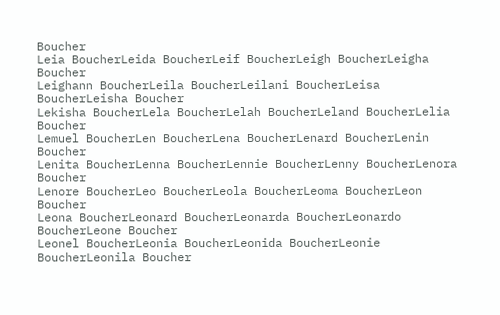Boucher
Leia BoucherLeida BoucherLeif BoucherLeigh BoucherLeigha Boucher
Leighann BoucherLeila BoucherLeilani BoucherLeisa BoucherLeisha Boucher
Lekisha BoucherLela BoucherLelah BoucherLeland BoucherLelia Boucher
Lemuel BoucherLen BoucherLena BoucherLenard BoucherLenin Boucher
Lenita BoucherLenna BoucherLennie BoucherLenny BoucherLenora Boucher
Lenore BoucherLeo BoucherLeola BoucherLeoma BoucherLeon Boucher
Leona BoucherLeonard BoucherLeonarda BoucherLeonardo BoucherLeone Boucher
Leonel BoucherLeonia BoucherLeonida BoucherLeonie BoucherLeonila Boucher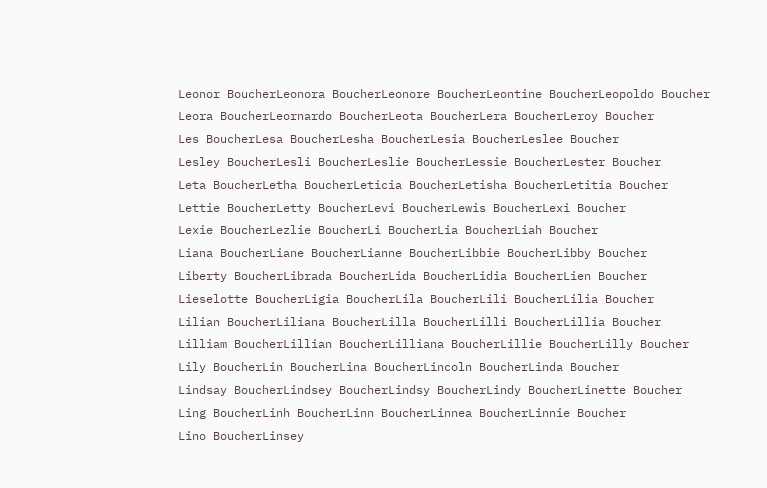Leonor BoucherLeonora BoucherLeonore BoucherLeontine BoucherLeopoldo Boucher
Leora BoucherLeornardo BoucherLeota BoucherLera BoucherLeroy Boucher
Les BoucherLesa BoucherLesha BoucherLesia BoucherLeslee Boucher
Lesley BoucherLesli BoucherLeslie BoucherLessie BoucherLester Boucher
Leta BoucherLetha BoucherLeticia BoucherLetisha BoucherLetitia Boucher
Lettie BoucherLetty BoucherLevi BoucherLewis BoucherLexi Boucher
Lexie BoucherLezlie BoucherLi BoucherLia BoucherLiah Boucher
Liana BoucherLiane BoucherLianne BoucherLibbie BoucherLibby Boucher
Liberty BoucherLibrada BoucherLida BoucherLidia BoucherLien Boucher
Lieselotte BoucherLigia BoucherLila BoucherLili BoucherLilia Boucher
Lilian BoucherLiliana BoucherLilla BoucherLilli BoucherLillia Boucher
Lilliam BoucherLillian BoucherLilliana BoucherLillie BoucherLilly Boucher
Lily BoucherLin BoucherLina BoucherLincoln BoucherLinda Boucher
Lindsay BoucherLindsey BoucherLindsy BoucherLindy BoucherLinette Boucher
Ling BoucherLinh BoucherLinn BoucherLinnea BoucherLinnie Boucher
Lino BoucherLinsey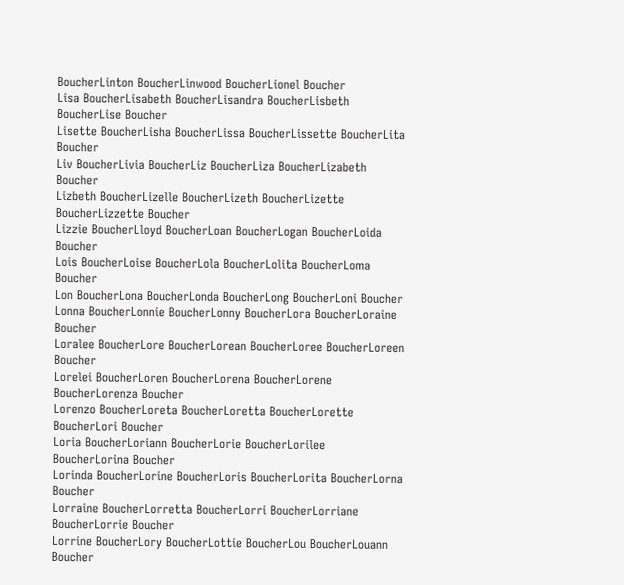BoucherLinton BoucherLinwood BoucherLionel Boucher
Lisa BoucherLisabeth BoucherLisandra BoucherLisbeth BoucherLise Boucher
Lisette BoucherLisha BoucherLissa BoucherLissette BoucherLita Boucher
Liv BoucherLivia BoucherLiz BoucherLiza BoucherLizabeth Boucher
Lizbeth BoucherLizelle BoucherLizeth BoucherLizette BoucherLizzette Boucher
Lizzie BoucherLloyd BoucherLoan BoucherLogan BoucherLoida Boucher
Lois BoucherLoise BoucherLola BoucherLolita BoucherLoma Boucher
Lon BoucherLona BoucherLonda BoucherLong BoucherLoni Boucher
Lonna BoucherLonnie BoucherLonny BoucherLora BoucherLoraine Boucher
Loralee BoucherLore BoucherLorean BoucherLoree BoucherLoreen Boucher
Lorelei BoucherLoren BoucherLorena BoucherLorene BoucherLorenza Boucher
Lorenzo BoucherLoreta BoucherLoretta BoucherLorette BoucherLori Boucher
Loria BoucherLoriann BoucherLorie BoucherLorilee BoucherLorina Boucher
Lorinda BoucherLorine BoucherLoris BoucherLorita BoucherLorna Boucher
Lorraine BoucherLorretta BoucherLorri BoucherLorriane BoucherLorrie Boucher
Lorrine BoucherLory BoucherLottie BoucherLou BoucherLouann Boucher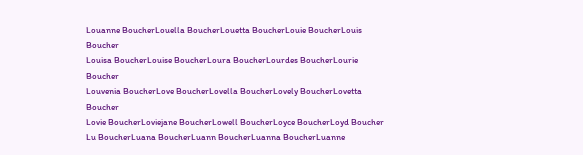Louanne BoucherLouella BoucherLouetta BoucherLouie BoucherLouis Boucher
Louisa BoucherLouise BoucherLoura BoucherLourdes BoucherLourie Boucher
Louvenia BoucherLove BoucherLovella BoucherLovely BoucherLovetta Boucher
Lovie BoucherLoviejane BoucherLowell BoucherLoyce BoucherLoyd Boucher
Lu BoucherLuana BoucherLuann BoucherLuanna BoucherLuanne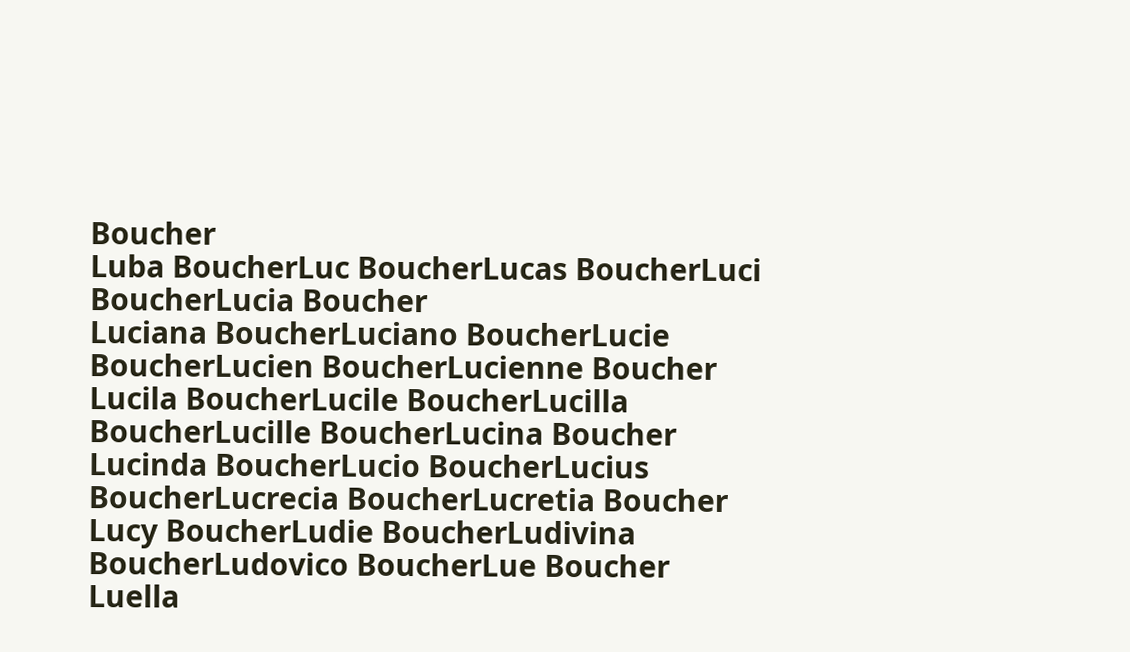Boucher
Luba BoucherLuc BoucherLucas BoucherLuci BoucherLucia Boucher
Luciana BoucherLuciano BoucherLucie BoucherLucien BoucherLucienne Boucher
Lucila BoucherLucile BoucherLucilla BoucherLucille BoucherLucina Boucher
Lucinda BoucherLucio BoucherLucius BoucherLucrecia BoucherLucretia Boucher
Lucy BoucherLudie BoucherLudivina BoucherLudovico BoucherLue Boucher
Luella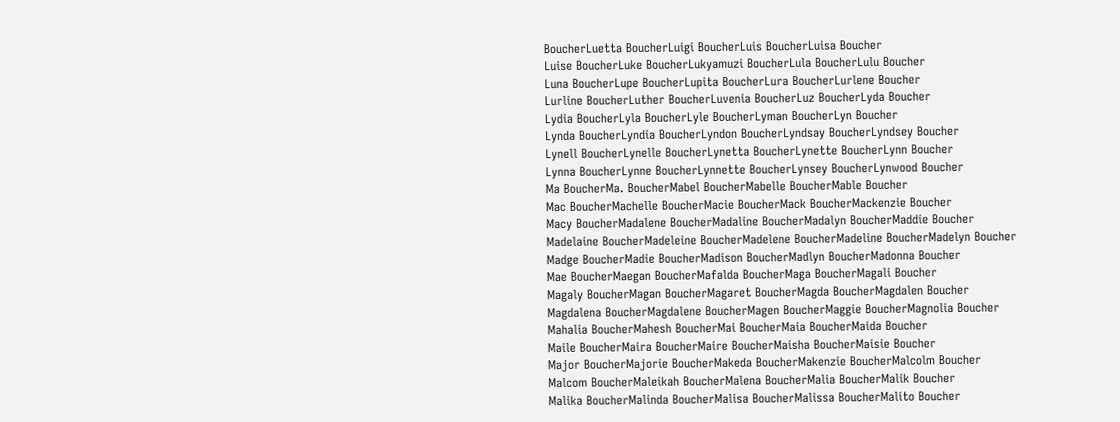BoucherLuetta BoucherLuigi BoucherLuis BoucherLuisa Boucher
Luise BoucherLuke BoucherLukyamuzi BoucherLula BoucherLulu Boucher
Luna BoucherLupe BoucherLupita BoucherLura BoucherLurlene Boucher
Lurline BoucherLuther BoucherLuvenia BoucherLuz BoucherLyda Boucher
Lydia BoucherLyla BoucherLyle BoucherLyman BoucherLyn Boucher
Lynda BoucherLyndia BoucherLyndon BoucherLyndsay BoucherLyndsey Boucher
Lynell BoucherLynelle BoucherLynetta BoucherLynette BoucherLynn Boucher
Lynna BoucherLynne BoucherLynnette BoucherLynsey BoucherLynwood Boucher
Ma BoucherMa. BoucherMabel BoucherMabelle BoucherMable Boucher
Mac BoucherMachelle BoucherMacie BoucherMack BoucherMackenzie Boucher
Macy BoucherMadalene BoucherMadaline BoucherMadalyn BoucherMaddie Boucher
Madelaine BoucherMadeleine BoucherMadelene BoucherMadeline BoucherMadelyn Boucher
Madge BoucherMadie BoucherMadison BoucherMadlyn BoucherMadonna Boucher
Mae BoucherMaegan BoucherMafalda BoucherMaga BoucherMagali Boucher
Magaly BoucherMagan BoucherMagaret BoucherMagda BoucherMagdalen Boucher
Magdalena BoucherMagdalene BoucherMagen BoucherMaggie BoucherMagnolia Boucher
Mahalia BoucherMahesh BoucherMai BoucherMaia BoucherMaida Boucher
Maile BoucherMaira BoucherMaire BoucherMaisha BoucherMaisie Boucher
Major BoucherMajorie BoucherMakeda BoucherMakenzie BoucherMalcolm Boucher
Malcom BoucherMaleikah BoucherMalena BoucherMalia BoucherMalik Boucher
Malika BoucherMalinda BoucherMalisa BoucherMalissa BoucherMalito Boucher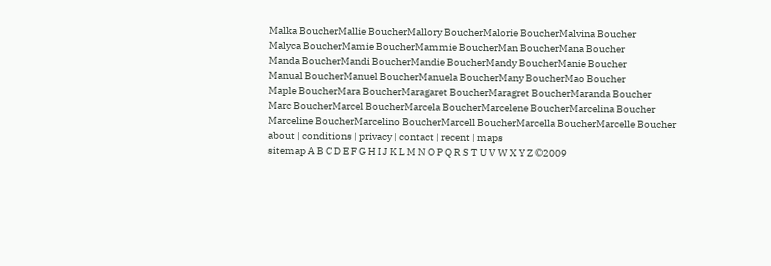Malka BoucherMallie BoucherMallory BoucherMalorie BoucherMalvina Boucher
Malyca BoucherMamie BoucherMammie BoucherMan BoucherMana Boucher
Manda BoucherMandi BoucherMandie BoucherMandy BoucherManie Boucher
Manual BoucherManuel BoucherManuela BoucherMany BoucherMao Boucher
Maple BoucherMara BoucherMaragaret BoucherMaragret BoucherMaranda Boucher
Marc BoucherMarcel BoucherMarcela BoucherMarcelene BoucherMarcelina Boucher
Marceline BoucherMarcelino BoucherMarcell BoucherMarcella BoucherMarcelle Boucher
about | conditions | privacy | contact | recent | maps
sitemap A B C D E F G H I J K L M N O P Q R S T U V W X Y Z ©2009